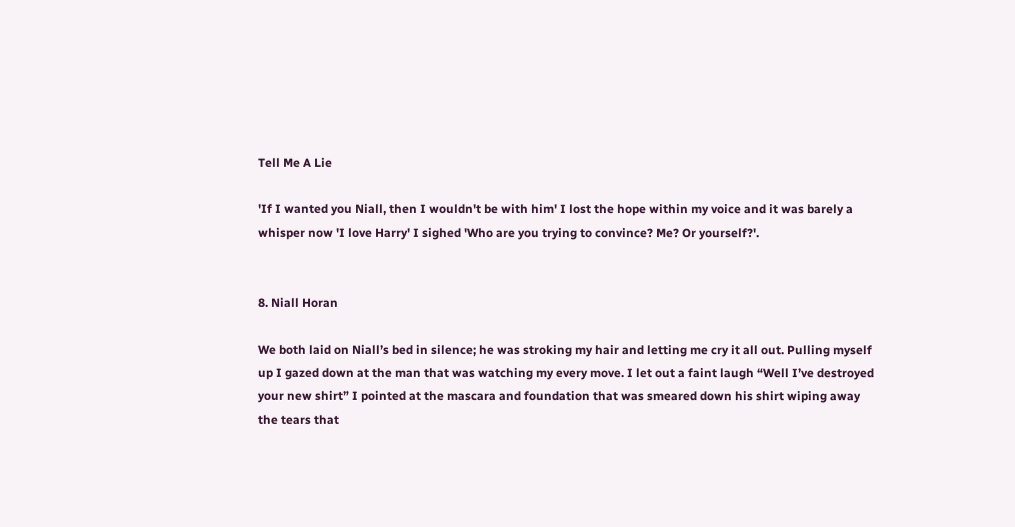Tell Me A Lie

'If I wanted you Niall, then I wouldn't be with him' I lost the hope within my voice and it was barely a whisper now 'I love Harry' I sighed 'Who are you trying to convince? Me? Or yourself?'.


8. Niall Horan

We both laid on Niall’s bed in silence; he was stroking my hair and letting me cry it all out. Pulling myself up I gazed down at the man that was watching my every move. I let out a faint laugh “Well I’ve destroyed your new shirt” I pointed at the mascara and foundation that was smeared down his shirt wiping away the tears that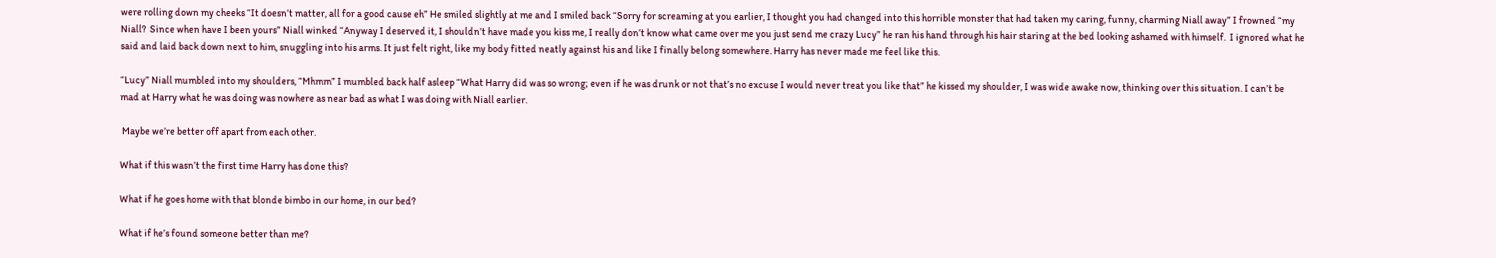were rolling down my cheeks “It doesn’t matter, all for a good cause eh” He smiled slightly at me and I smiled back “Sorry for screaming at you earlier, I thought you had changed into this horrible monster that had taken my caring, funny, charming Niall away” I frowned “my Niall?  Since when have I been yours” Niall winked “Anyway I deserved it, I shouldn’t have made you kiss me, I really don’t know what came over me you just send me crazy Lucy” he ran his hand through his hair staring at the bed looking ashamed with himself.  I ignored what he said and laid back down next to him, snuggling into his arms. It just felt right, like my body fitted neatly against his and like I finally belong somewhere. Harry has never made me feel like this.

“Lucy” Niall mumbled into my shoulders, “Mhmm” I mumbled back half asleep “What Harry did was so wrong; even if he was drunk or not that’s no excuse I would never treat you like that” he kissed my shoulder, I was wide awake now, thinking over this situation. I can’t be mad at Harry what he was doing was nowhere as near bad as what I was doing with Niall earlier.

 Maybe we’re better off apart from each other.

What if this wasn’t the first time Harry has done this?

What if he goes home with that blonde bimbo in our home, in our bed?

What if he’s found someone better than me?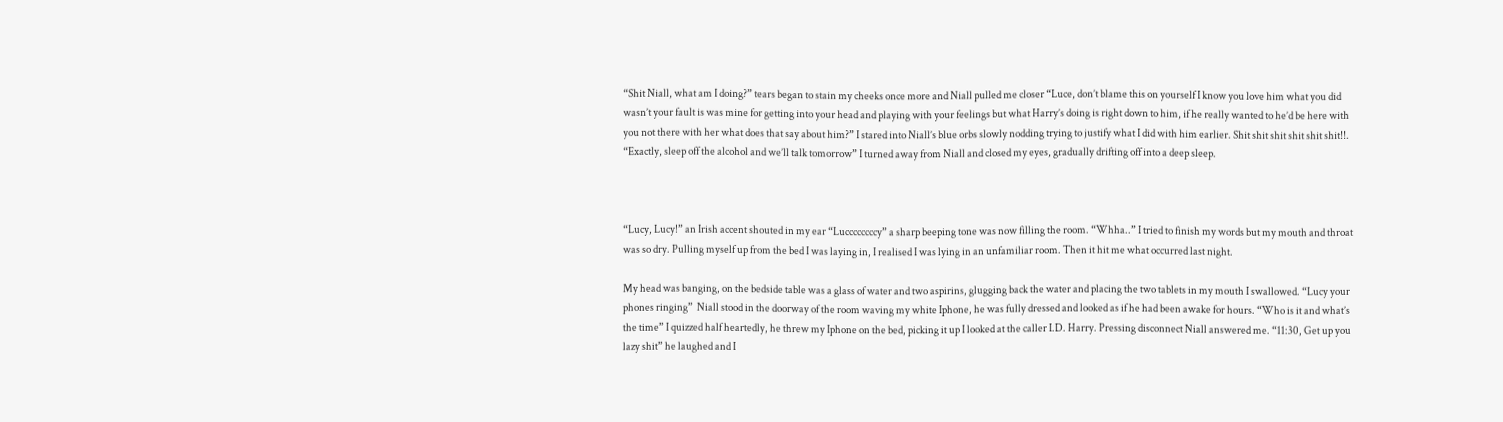“Shit Niall, what am I doing?” tears began to stain my cheeks once more and Niall pulled me closer “Luce, don’t blame this on yourself I know you love him what you did wasn’t your fault is was mine for getting into your head and playing with your feelings but what Harry’s doing is right down to him, if he really wanted to he’d be here with you not there with her what does that say about him?” I stared into Niall’s blue orbs slowly nodding trying to justify what I did with him earlier. Shit shit shit shit shit shit!!. “Exactly, sleep off the alcohol and we’ll talk tomorrow” I turned away from Niall and closed my eyes, gradually drifting off into a deep sleep.



“Lucy, Lucy!” an Irish accent shouted in my ear “Luccccccccy” a sharp beeping tone was now filling the room. “Whha..” I tried to finish my words but my mouth and throat was so dry. Pulling myself up from the bed I was laying in, I realised I was lying in an unfamiliar room. Then it hit me what occurred last night.

My head was banging, on the bedside table was a glass of water and two aspirins, glugging back the water and placing the two tablets in my mouth I swallowed. “Lucy your phones ringing”  Niall stood in the doorway of the room waving my white Iphone, he was fully dressed and looked as if he had been awake for hours. “Who is it and what’s the time” I quizzed half heartedly, he threw my Iphone on the bed, picking it up I looked at the caller I.D. Harry. Pressing disconnect Niall answered me. “11:30, Get up you lazy shit” he laughed and I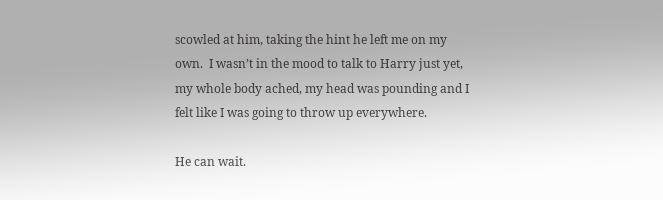scowled at him, taking the hint he left me on my own.  I wasn’t in the mood to talk to Harry just yet, my whole body ached, my head was pounding and I felt like I was going to throw up everywhere.

He can wait.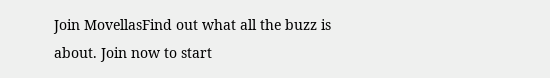Join MovellasFind out what all the buzz is about. Join now to start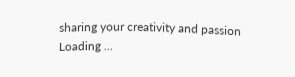sharing your creativity and passion
Loading ...